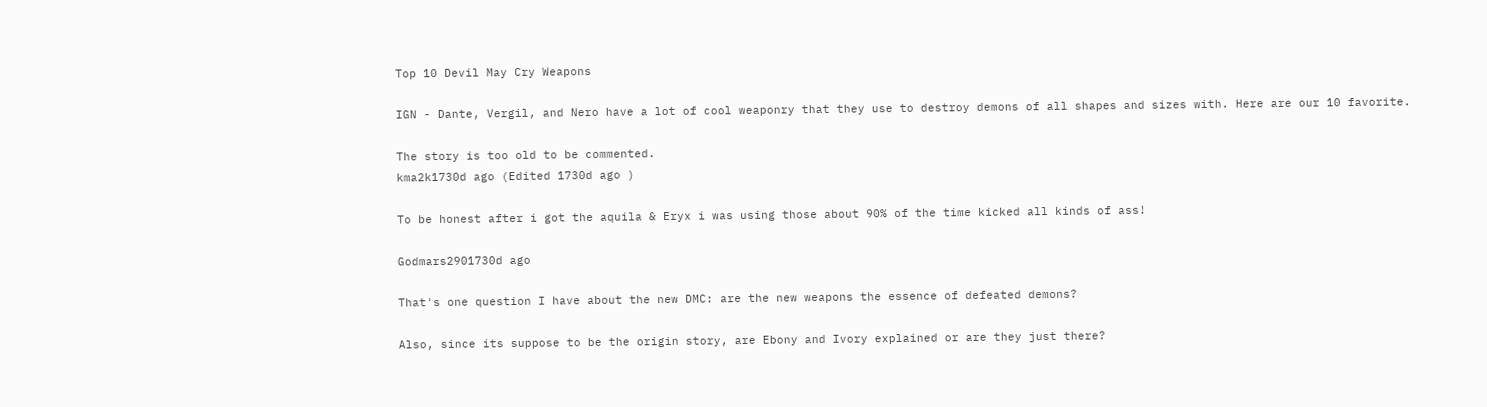Top 10 Devil May Cry Weapons

IGN - Dante, Vergil, and Nero have a lot of cool weaponry that they use to destroy demons of all shapes and sizes with. Here are our 10 favorite.

The story is too old to be commented.
kma2k1730d ago (Edited 1730d ago )

To be honest after i got the aquila & Eryx i was using those about 90% of the time kicked all kinds of ass!

Godmars2901730d ago

That's one question I have about the new DMC: are the new weapons the essence of defeated demons?

Also, since its suppose to be the origin story, are Ebony and Ivory explained or are they just there?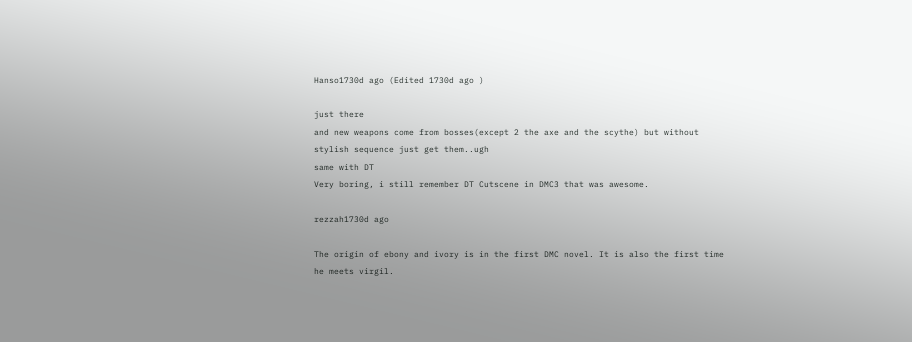Hanso1730d ago (Edited 1730d ago )

just there
and new weapons come from bosses(except 2 the axe and the scythe) but without stylish sequence just get them..ugh
same with DT
Very boring, i still remember DT Cutscene in DMC3 that was awesome.

rezzah1730d ago

The origin of ebony and ivory is in the first DMC novel. It is also the first time he meets virgil.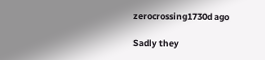zerocrossing1730d ago

Sadly they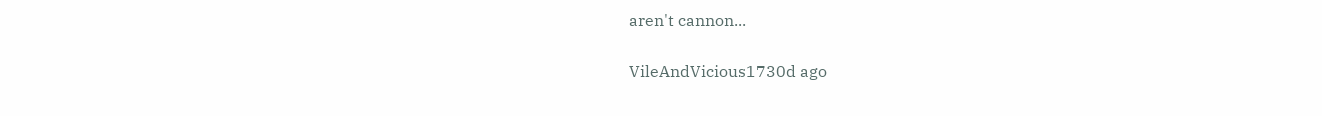aren't cannon...

VileAndVicious1730d ago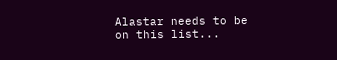Alastar needs to be on this list...